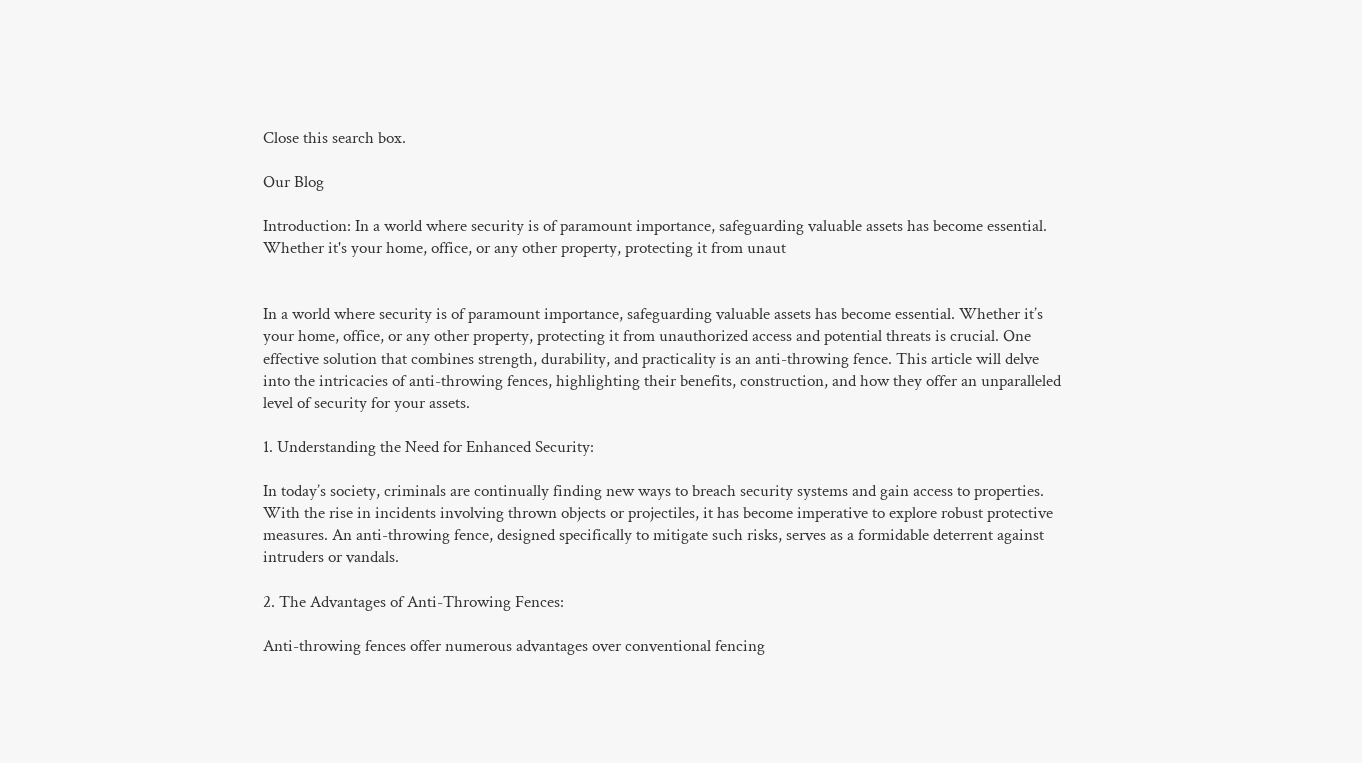Close this search box.

Our Blog

Introduction: In a world where security is of paramount importance, safeguarding valuable assets has become essential. Whether it's your home, office, or any other property, protecting it from unaut


In a world where security is of paramount importance, safeguarding valuable assets has become essential. Whether it’s your home, office, or any other property, protecting it from unauthorized access and potential threats is crucial. One effective solution that combines strength, durability, and practicality is an anti-throwing fence. This article will delve into the intricacies of anti-throwing fences, highlighting their benefits, construction, and how they offer an unparalleled level of security for your assets.

1. Understanding the Need for Enhanced Security:

In today’s society, criminals are continually finding new ways to breach security systems and gain access to properties. With the rise in incidents involving thrown objects or projectiles, it has become imperative to explore robust protective measures. An anti-throwing fence, designed specifically to mitigate such risks, serves as a formidable deterrent against intruders or vandals.

2. The Advantages of Anti-Throwing Fences:

Anti-throwing fences offer numerous advantages over conventional fencing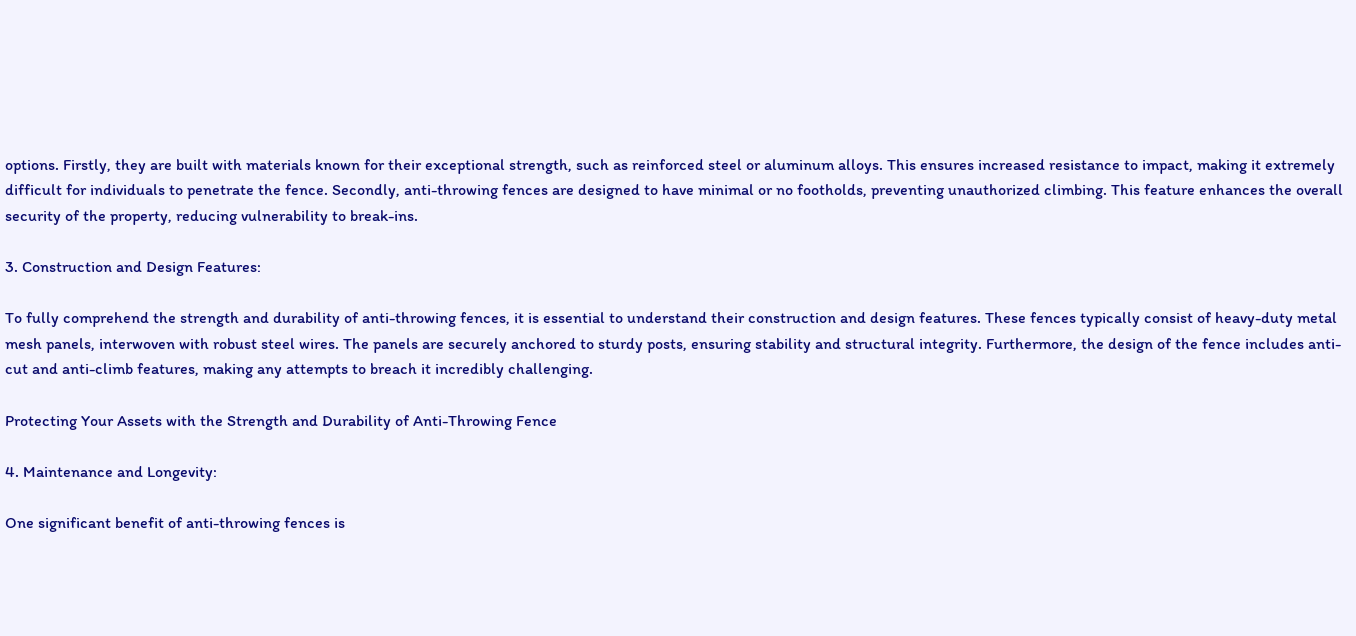options. Firstly, they are built with materials known for their exceptional strength, such as reinforced steel or aluminum alloys. This ensures increased resistance to impact, making it extremely difficult for individuals to penetrate the fence. Secondly, anti-throwing fences are designed to have minimal or no footholds, preventing unauthorized climbing. This feature enhances the overall security of the property, reducing vulnerability to break-ins.

3. Construction and Design Features:

To fully comprehend the strength and durability of anti-throwing fences, it is essential to understand their construction and design features. These fences typically consist of heavy-duty metal mesh panels, interwoven with robust steel wires. The panels are securely anchored to sturdy posts, ensuring stability and structural integrity. Furthermore, the design of the fence includes anti-cut and anti-climb features, making any attempts to breach it incredibly challenging.

Protecting Your Assets with the Strength and Durability of Anti-Throwing Fence

4. Maintenance and Longevity:

One significant benefit of anti-throwing fences is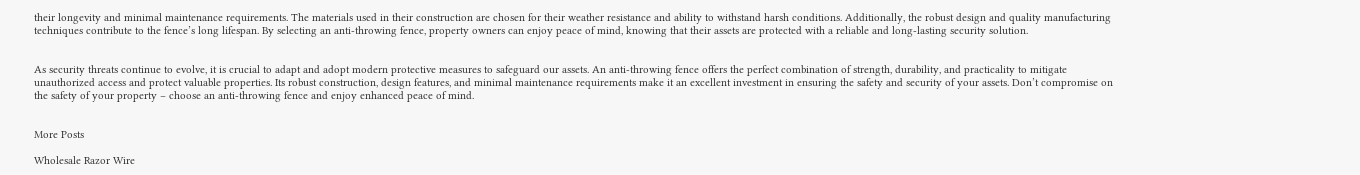their longevity and minimal maintenance requirements. The materials used in their construction are chosen for their weather resistance and ability to withstand harsh conditions. Additionally, the robust design and quality manufacturing techniques contribute to the fence’s long lifespan. By selecting an anti-throwing fence, property owners can enjoy peace of mind, knowing that their assets are protected with a reliable and long-lasting security solution.


As security threats continue to evolve, it is crucial to adapt and adopt modern protective measures to safeguard our assets. An anti-throwing fence offers the perfect combination of strength, durability, and practicality to mitigate unauthorized access and protect valuable properties. Its robust construction, design features, and minimal maintenance requirements make it an excellent investment in ensuring the safety and security of your assets. Don’t compromise on the safety of your property – choose an anti-throwing fence and enjoy enhanced peace of mind.


More Posts

Wholesale Razor Wire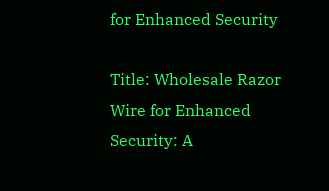for Enhanced Security

Title: Wholesale Razor Wire for Enhanced Security: A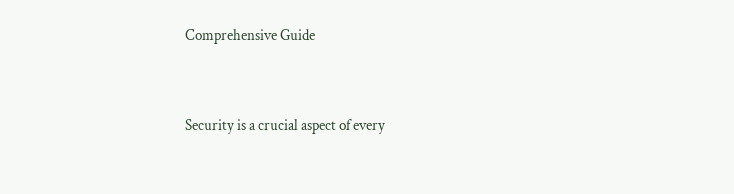Comprehensive Guide


Security is a crucial aspect of every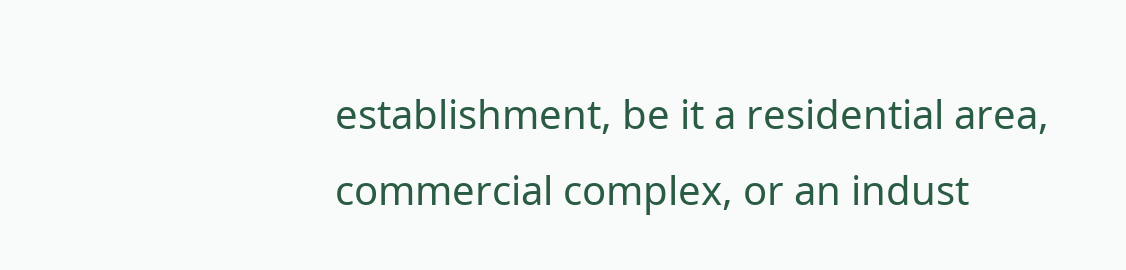establishment, be it a residential area, commercial complex, or an indust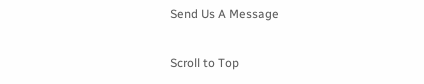Send Us A Message

Scroll to Top